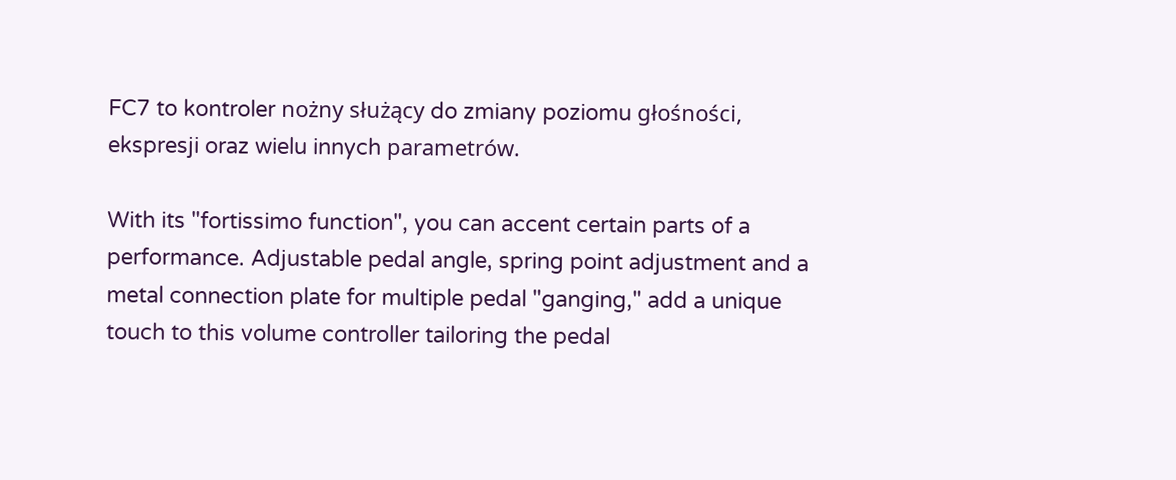FC7 to kontroler nożny służący do zmiany poziomu głośności, ekspresji oraz wielu innych parametrów.

With its "fortissimo function", you can accent certain parts of a performance. Adjustable pedal angle, spring point adjustment and a metal connection plate for multiple pedal "ganging," add a unique touch to this volume controller tailoring the pedal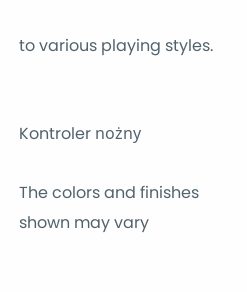to various playing styles.


Kontroler nożny

The colors and finishes shown may vary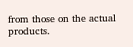from those on the actual products.